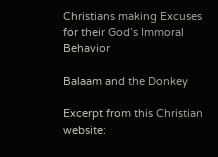Christians making Excuses for their God’s Immoral Behavior

Balaam and the Donkey

Excerpt from this Christian website: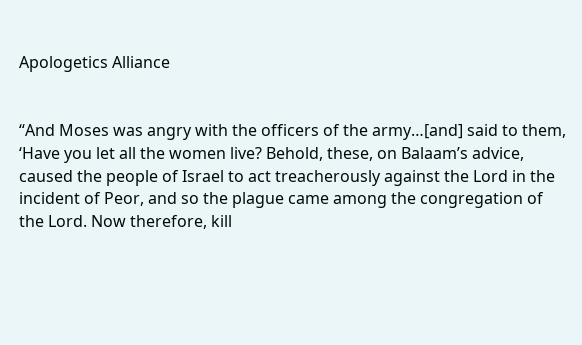Apologetics Alliance


“And Moses was angry with the officers of the army…[and] said to them, ‘Have you let all the women live? Behold, these, on Balaam’s advice, caused the people of Israel to act treacherously against the Lord in the incident of Peor, and so the plague came among the congregation of the Lord. Now therefore, kill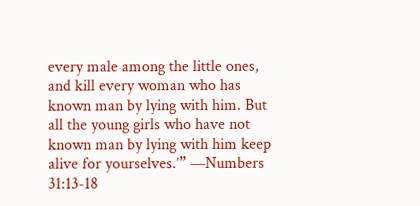every male among the little ones, and kill every woman who has known man by lying with him. But all the young girls who have not known man by lying with him keep alive for yourselves.’” —Numbers 31:13-18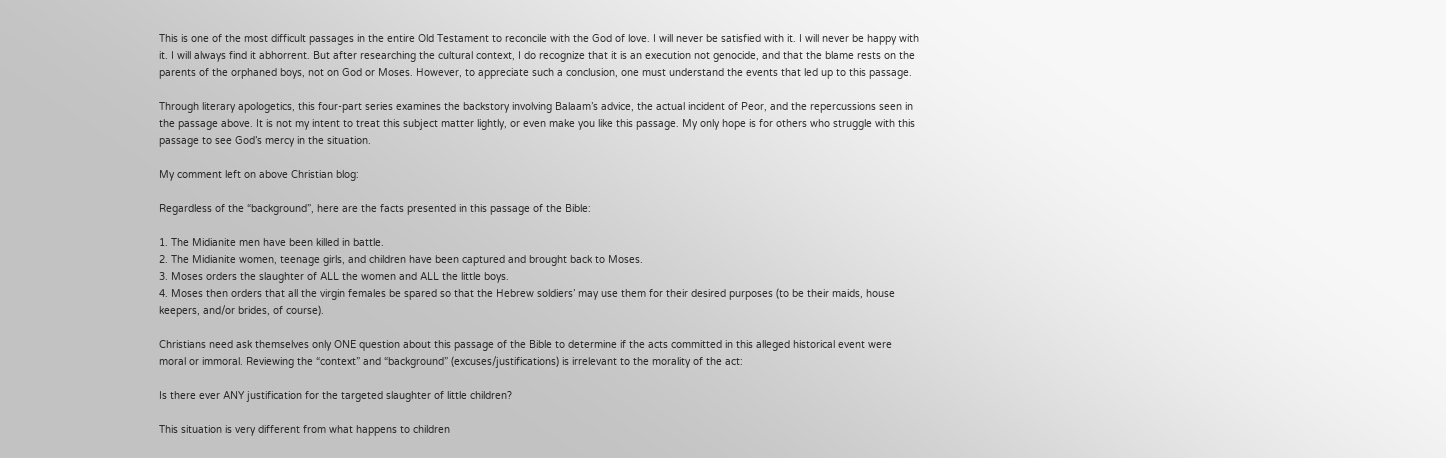This is one of the most difficult passages in the entire Old Testament to reconcile with the God of love. I will never be satisfied with it. I will never be happy with it. I will always find it abhorrent. But after researching the cultural context, I do recognize that it is an execution not genocide, and that the blame rests on the parents of the orphaned boys, not on God or Moses. However, to appreciate such a conclusion, one must understand the events that led up to this passage.

Through literary apologetics, this four-part series examines the backstory involving Balaam’s advice, the actual incident of Peor, and the repercussions seen in the passage above. It is not my intent to treat this subject matter lightly, or even make you like this passage. My only hope is for others who struggle with this passage to see God’s mercy in the situation.

My comment left on above Christian blog:

Regardless of the “background”, here are the facts presented in this passage of the Bible:

1. The Midianite men have been killed in battle.
2. The Midianite women, teenage girls, and children have been captured and brought back to Moses.
3. Moses orders the slaughter of ALL the women and ALL the little boys.
4. Moses then orders that all the virgin females be spared so that the Hebrew soldiers’ may use them for their desired purposes (to be their maids, house keepers, and/or brides, of course).

Christians need ask themselves only ONE question about this passage of the Bible to determine if the acts committed in this alleged historical event were moral or immoral. Reviewing the “context” and “background” (excuses/justifications) is irrelevant to the morality of the act:

Is there ever ANY justification for the targeted slaughter of little children?

This situation is very different from what happens to children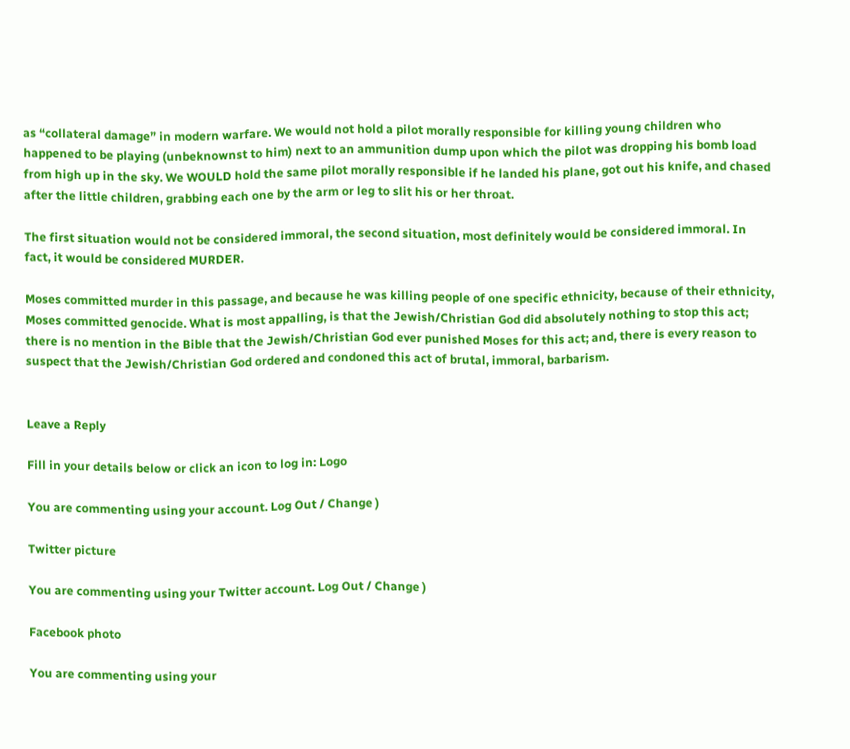as “collateral damage” in modern warfare. We would not hold a pilot morally responsible for killing young children who happened to be playing (unbeknownst to him) next to an ammunition dump upon which the pilot was dropping his bomb load from high up in the sky. We WOULD hold the same pilot morally responsible if he landed his plane, got out his knife, and chased after the little children, grabbing each one by the arm or leg to slit his or her throat.

The first situation would not be considered immoral, the second situation, most definitely would be considered immoral. In fact, it would be considered MURDER.

Moses committed murder in this passage, and because he was killing people of one specific ethnicity, because of their ethnicity, Moses committed genocide. What is most appalling, is that the Jewish/Christian God did absolutely nothing to stop this act; there is no mention in the Bible that the Jewish/Christian God ever punished Moses for this act; and, there is every reason to suspect that the Jewish/Christian God ordered and condoned this act of brutal, immoral, barbarism.


Leave a Reply

Fill in your details below or click an icon to log in: Logo

You are commenting using your account. Log Out / Change )

Twitter picture

You are commenting using your Twitter account. Log Out / Change )

Facebook photo

You are commenting using your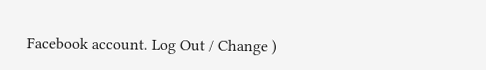Facebook account. Log Out / Change )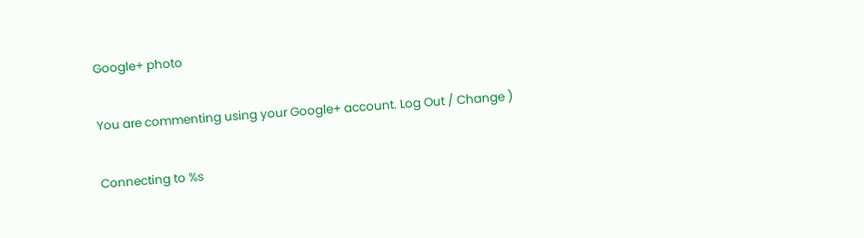Google+ photo

You are commenting using your Google+ account. Log Out / Change )

Connecting to %s